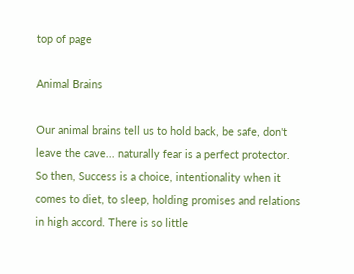top of page

Animal Brains

Our animal brains tell us to hold back, be safe, don't leave the cave... naturally fear is a perfect protector. So then, Success is a choice, intentionality when it comes to diet, to sleep, holding promises and relations in high accord. There is so little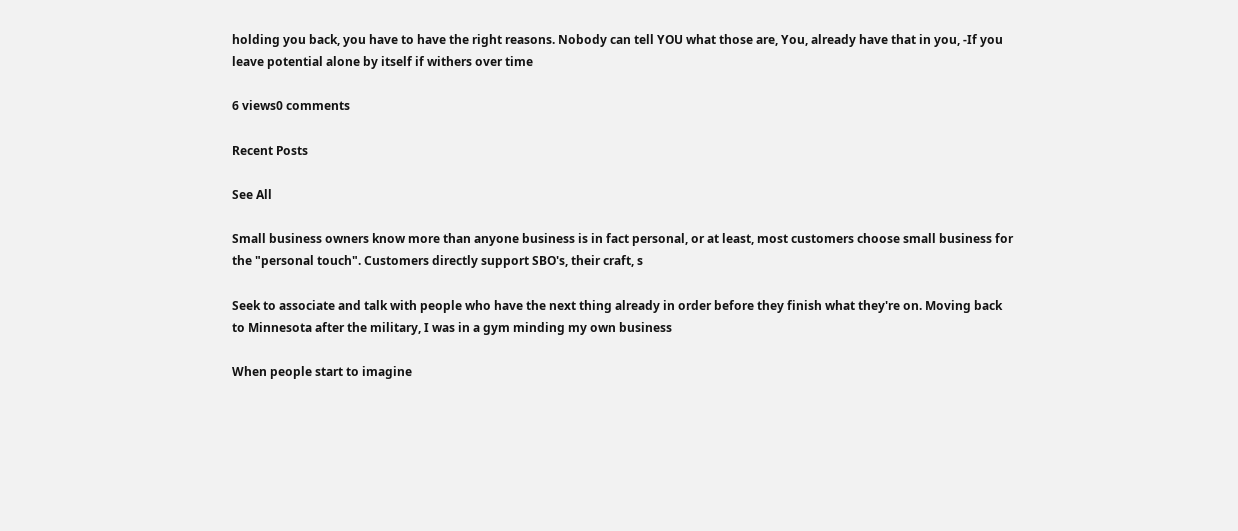holding you back, you have to have the right reasons. Nobody can tell YOU what those are, You, already have that in you, -If you leave potential alone by itself if withers over time

6 views0 comments

Recent Posts

See All

Small business owners know more than anyone business is in fact personal, or at least, most customers choose small business for the "personal touch". Customers directly support SBO's, their craft, s

Seek to associate and talk with people who have the next thing already in order before they finish what they're on. Moving back to Minnesota after the military, I was in a gym minding my own business

When people start to imagine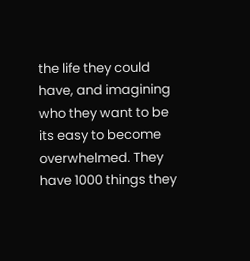the life they could have, and imagining who they want to be its easy to become overwhelmed. They have 1000 things they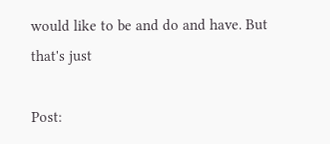would like to be and do and have. But that's just

Post: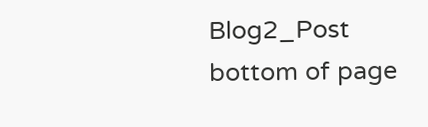Blog2_Post
bottom of page